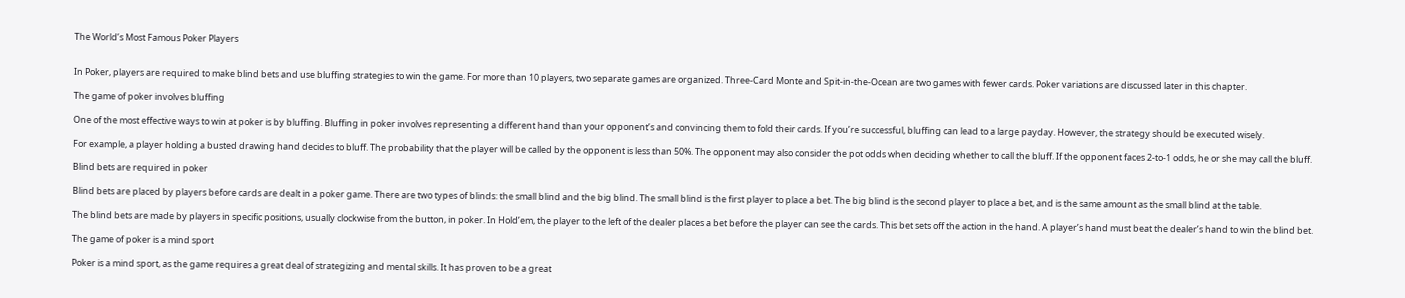The World’s Most Famous Poker Players


In Poker, players are required to make blind bets and use bluffing strategies to win the game. For more than 10 players, two separate games are organized. Three-Card Monte and Spit-in-the-Ocean are two games with fewer cards. Poker variations are discussed later in this chapter.

The game of poker involves bluffing

One of the most effective ways to win at poker is by bluffing. Bluffing in poker involves representing a different hand than your opponent’s and convincing them to fold their cards. If you’re successful, bluffing can lead to a large payday. However, the strategy should be executed wisely.

For example, a player holding a busted drawing hand decides to bluff. The probability that the player will be called by the opponent is less than 50%. The opponent may also consider the pot odds when deciding whether to call the bluff. If the opponent faces 2-to-1 odds, he or she may call the bluff.

Blind bets are required in poker

Blind bets are placed by players before cards are dealt in a poker game. There are two types of blinds: the small blind and the big blind. The small blind is the first player to place a bet. The big blind is the second player to place a bet, and is the same amount as the small blind at the table.

The blind bets are made by players in specific positions, usually clockwise from the button, in poker. In Hold’em, the player to the left of the dealer places a bet before the player can see the cards. This bet sets off the action in the hand. A player’s hand must beat the dealer’s hand to win the blind bet.

The game of poker is a mind sport

Poker is a mind sport, as the game requires a great deal of strategizing and mental skills. It has proven to be a great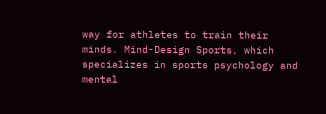way for athletes to train their minds. Mind-Design Sports, which specializes in sports psychology and mental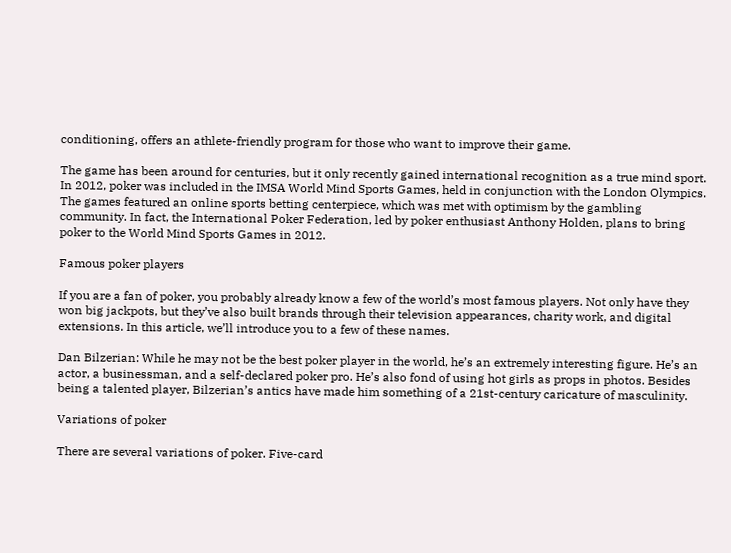conditioning, offers an athlete-friendly program for those who want to improve their game.

The game has been around for centuries, but it only recently gained international recognition as a true mind sport. In 2012, poker was included in the IMSA World Mind Sports Games, held in conjunction with the London Olympics. The games featured an online sports betting centerpiece, which was met with optimism by the gambling community. In fact, the International Poker Federation, led by poker enthusiast Anthony Holden, plans to bring poker to the World Mind Sports Games in 2012.

Famous poker players

If you are a fan of poker, you probably already know a few of the world’s most famous players. Not only have they won big jackpots, but they’ve also built brands through their television appearances, charity work, and digital extensions. In this article, we’ll introduce you to a few of these names.

Dan Bilzerian: While he may not be the best poker player in the world, he’s an extremely interesting figure. He’s an actor, a businessman, and a self-declared poker pro. He’s also fond of using hot girls as props in photos. Besides being a talented player, Bilzerian’s antics have made him something of a 21st-century caricature of masculinity.

Variations of poker

There are several variations of poker. Five-card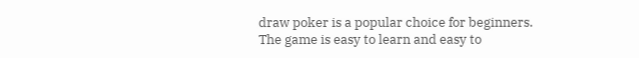draw poker is a popular choice for beginners. The game is easy to learn and easy to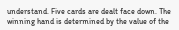understand. Five cards are dealt face down. The winning hand is determined by the value of the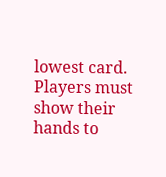lowest card. Players must show their hands to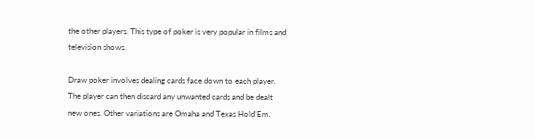the other players. This type of poker is very popular in films and television shows.

Draw poker involves dealing cards face down to each player. The player can then discard any unwanted cards and be dealt new ones. Other variations are Omaha and Texas Hold’Em.